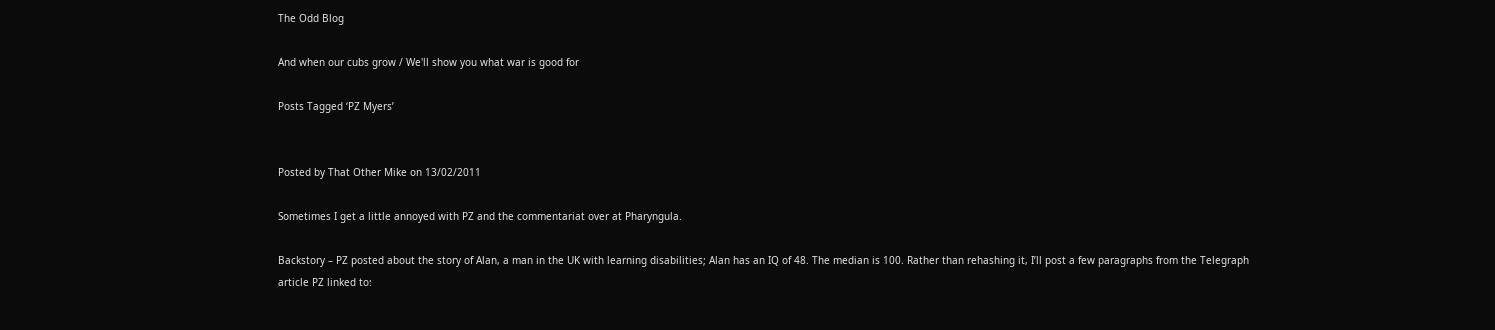The Odd Blog

And when our cubs grow / We'll show you what war is good for

Posts Tagged ‘PZ Myers’


Posted by That Other Mike on 13/02/2011

Sometimes I get a little annoyed with PZ and the commentariat over at Pharyngula.

Backstory – PZ posted about the story of Alan, a man in the UK with learning disabilities; Alan has an IQ of 48. The median is 100. Rather than rehashing it, I’ll post a few paragraphs from the Telegraph article PZ linked to: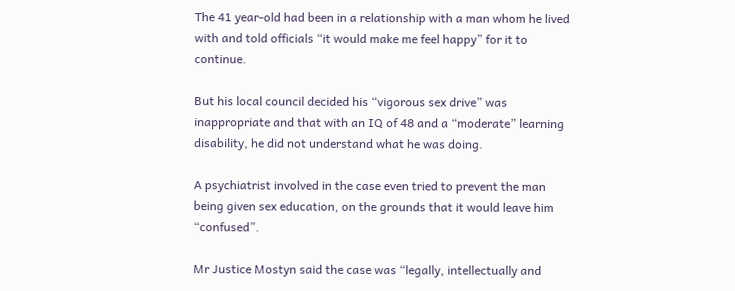The 41 year-old had been in a relationship with a man whom he lived with and told officials “it would make me feel happy” for it to continue.

But his local council decided his “vigorous sex drive” was inappropriate and that with an IQ of 48 and a “moderate” learning disability, he did not understand what he was doing.

A psychiatrist involved in the case even tried to prevent the man being given sex education, on the grounds that it would leave him “confused”.

Mr Justice Mostyn said the case was “legally, intellectually and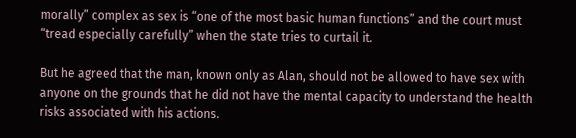morally” complex as sex is “one of the most basic human functions” and the court must “tread especially carefully” when the state tries to curtail it.

But he agreed that the man, known only as Alan, should not be allowed to have sex with anyone on the grounds that he did not have the mental capacity to understand the health risks associated with his actions.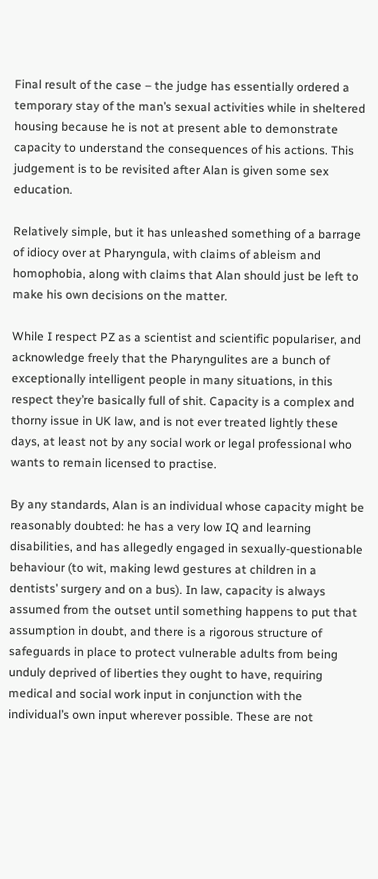Final result of the case – the judge has essentially ordered a temporary stay of the man’s sexual activities while in sheltered housing because he is not at present able to demonstrate capacity to understand the consequences of his actions. This judgement is to be revisited after Alan is given some sex education.

Relatively simple, but it has unleashed something of a barrage of idiocy over at Pharyngula, with claims of ableism and homophobia, along with claims that Alan should just be left to make his own decisions on the matter.

While I respect PZ as a scientist and scientific populariser, and acknowledge freely that the Pharyngulites are a bunch of exceptionally intelligent people in many situations, in this respect they’re basically full of shit. Capacity is a complex and thorny issue in UK law, and is not ever treated lightly these days, at least not by any social work or legal professional who wants to remain licensed to practise.

By any standards, Alan is an individual whose capacity might be reasonably doubted: he has a very low IQ and learning disabilities, and has allegedly engaged in sexually-questionable behaviour (to wit, making lewd gestures at children in a dentists’ surgery and on a bus). In law, capacity is always assumed from the outset until something happens to put that assumption in doubt, and there is a rigorous structure of safeguards in place to protect vulnerable adults from being unduly deprived of liberties they ought to have, requiring medical and social work input in conjunction with the individual’s own input wherever possible. These are not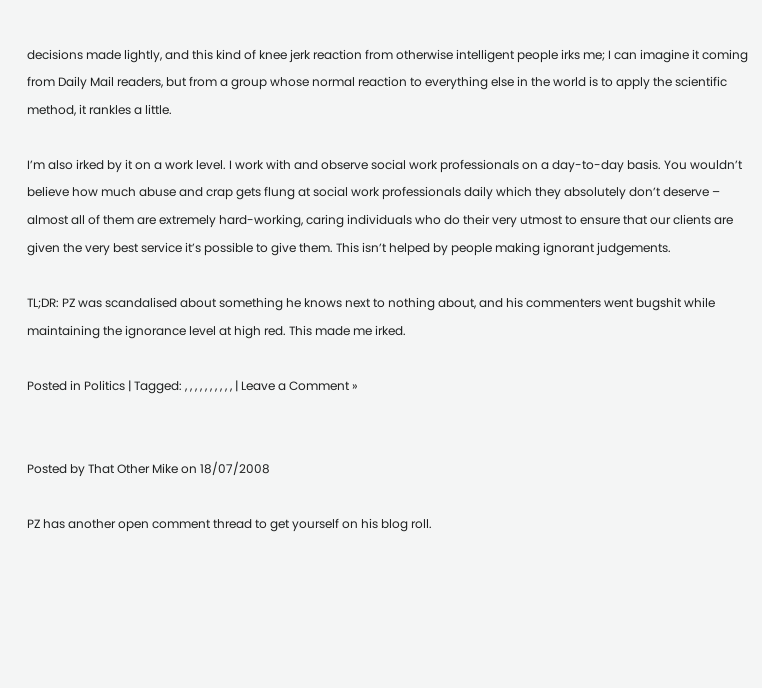decisions made lightly, and this kind of knee jerk reaction from otherwise intelligent people irks me; I can imagine it coming from Daily Mail readers, but from a group whose normal reaction to everything else in the world is to apply the scientific method, it rankles a little.

I’m also irked by it on a work level. I work with and observe social work professionals on a day-to-day basis. You wouldn’t believe how much abuse and crap gets flung at social work professionals daily which they absolutely don’t deserve – almost all of them are extremely hard-working, caring individuals who do their very utmost to ensure that our clients are given the very best service it’s possible to give them. This isn’t helped by people making ignorant judgements.

TL;DR: PZ was scandalised about something he knows next to nothing about, and his commenters went bugshit while maintaining the ignorance level at high red. This made me irked.

Posted in Politics | Tagged: , , , , , , , , , , | Leave a Comment »


Posted by That Other Mike on 18/07/2008

PZ has another open comment thread to get yourself on his blog roll.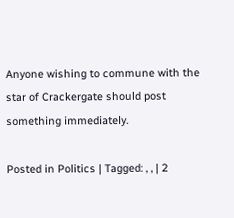Anyone wishing to commune with the star of Crackergate should post something immediately.

Posted in Politics | Tagged: , , | 2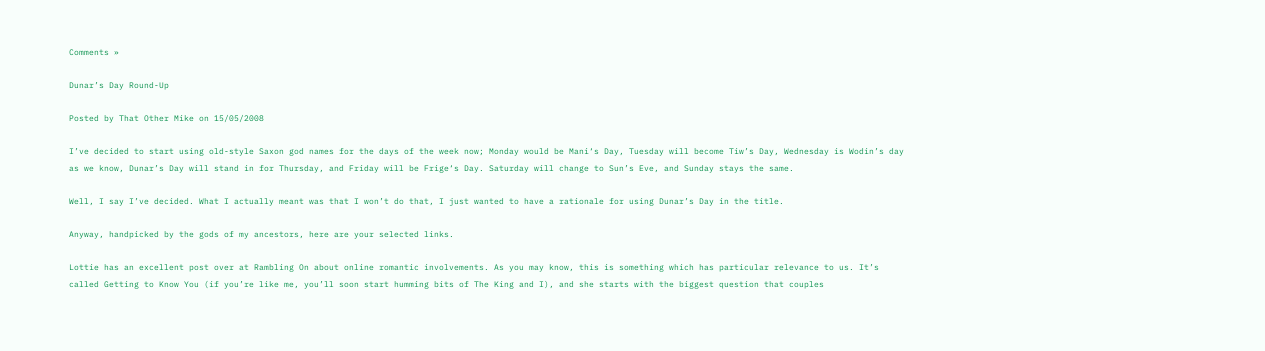Comments »

Dunar’s Day Round-Up

Posted by That Other Mike on 15/05/2008

I’ve decided to start using old-style Saxon god names for the days of the week now; Monday would be Mani‘s Day, Tuesday will become Tiw’s Day, Wednesday is Wodin’s day as we know, Dunar’s Day will stand in for Thursday, and Friday will be Frige‘s Day. Saturday will change to Sun’s Eve, and Sunday stays the same.

Well, I say I’ve decided. What I actually meant was that I won’t do that, I just wanted to have a rationale for using Dunar’s Day in the title.

Anyway, handpicked by the gods of my ancestors, here are your selected links.

Lottie has an excellent post over at Rambling On about online romantic involvements. As you may know, this is something which has particular relevance to us. It’s called Getting to Know You (if you’re like me, you’ll soon start humming bits of The King and I), and she starts with the biggest question that couples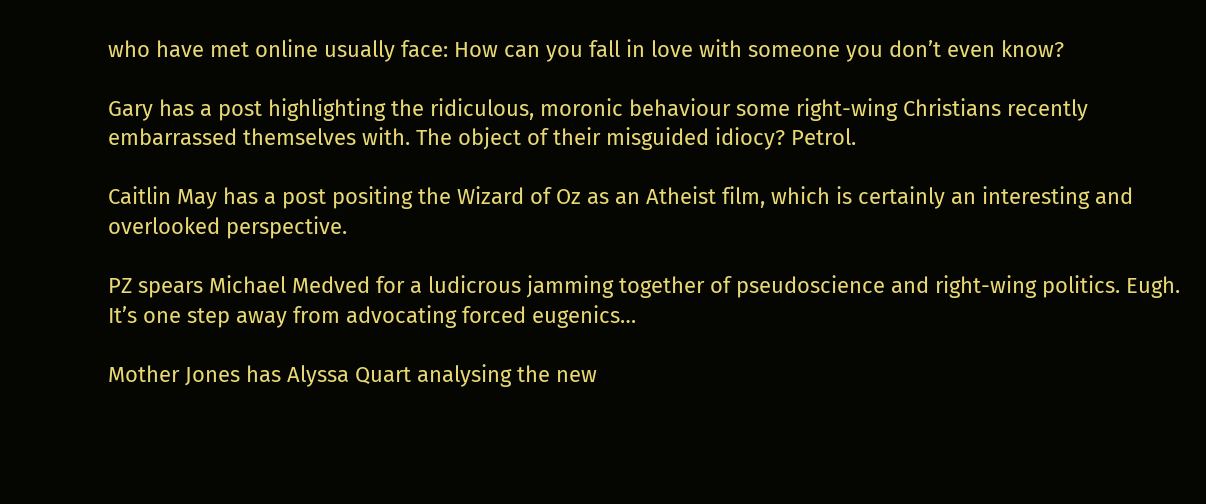who have met online usually face: How can you fall in love with someone you don’t even know?

Gary has a post highlighting the ridiculous, moronic behaviour some right-wing Christians recently embarrassed themselves with. The object of their misguided idiocy? Petrol.

Caitlin May has a post positing the Wizard of Oz as an Atheist film, which is certainly an interesting and overlooked perspective.

PZ spears Michael Medved for a ludicrous jamming together of pseudoscience and right-wing politics. Eugh. It’s one step away from advocating forced eugenics…

Mother Jones has Alyssa Quart analysing the new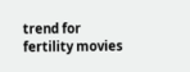trend for fertility movies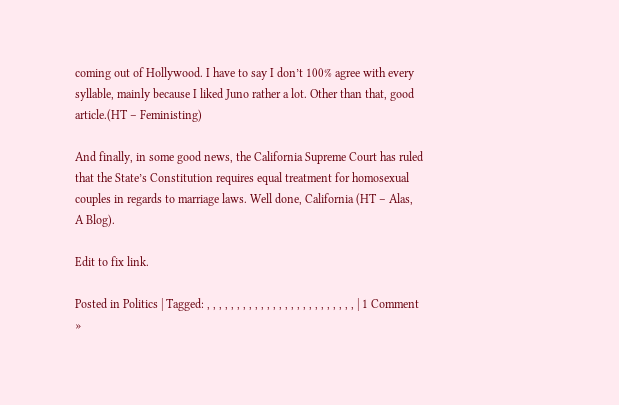coming out of Hollywood. I have to say I don’t 100% agree with every syllable, mainly because I liked Juno rather a lot. Other than that, good article.(HT – Feministing)

And finally, in some good news, the California Supreme Court has ruled that the State’s Constitution requires equal treatment for homosexual couples in regards to marriage laws. Well done, California (HT – Alas, A Blog).

Edit to fix link.

Posted in Politics | Tagged: , , , , , , , , , , , , , , , , , , , , , , , , , | 1 Comment »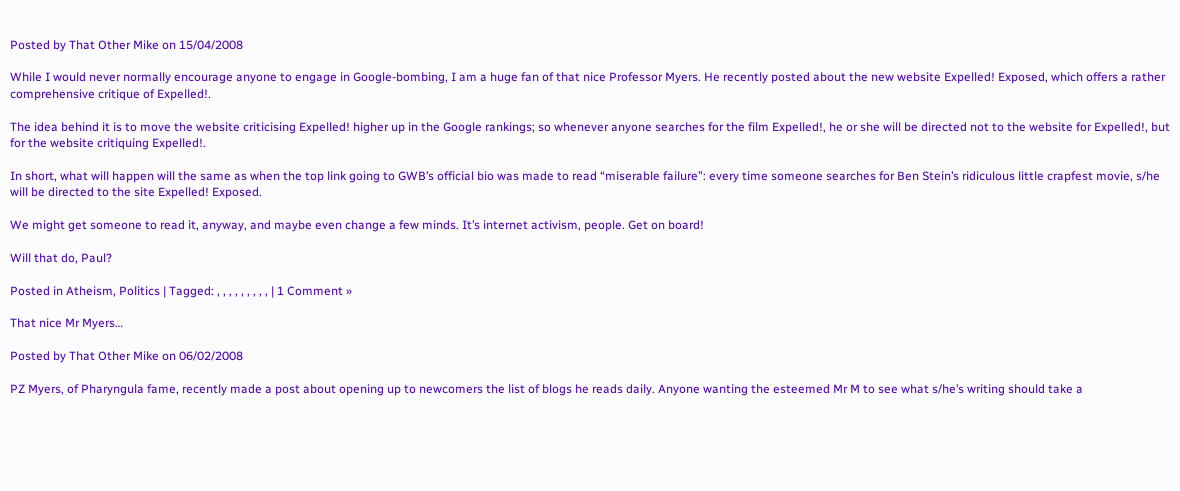Posted by That Other Mike on 15/04/2008

While I would never normally encourage anyone to engage in Google-bombing, I am a huge fan of that nice Professor Myers. He recently posted about the new website Expelled! Exposed, which offers a rather comprehensive critique of Expelled!.

The idea behind it is to move the website criticising Expelled! higher up in the Google rankings; so whenever anyone searches for the film Expelled!, he or she will be directed not to the website for Expelled!, but for the website critiquing Expelled!.

In short, what will happen will the same as when the top link going to GWB’s official bio was made to read “miserable failure”: every time someone searches for Ben Stein’s ridiculous little crapfest movie, s/he will be directed to the site Expelled! Exposed.

We might get someone to read it, anyway, and maybe even change a few minds. It’s internet activism, people. Get on board!

Will that do, Paul?

Posted in Atheism, Politics | Tagged: , , , , , , , , , | 1 Comment »

That nice Mr Myers…

Posted by That Other Mike on 06/02/2008

PZ Myers, of Pharyngula fame, recently made a post about opening up to newcomers the list of blogs he reads daily. Anyone wanting the esteemed Mr M to see what s/he’s writing should take a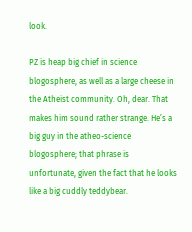look.

PZ is heap big chief in science blogosphere, as well as a large cheese in the Atheist community. Oh, dear. That makes him sound rather strange. He’s a big guy in the atheo-science blogosphere; that phrase is unfortunate, given the fact that he looks like a big cuddly teddybear.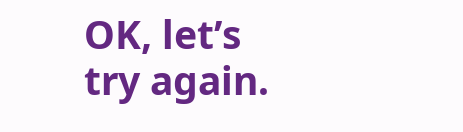OK, let’s try again.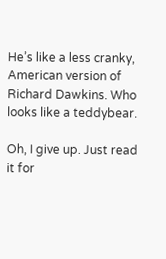He’s like a less cranky, American version of Richard Dawkins. Who looks like a teddybear.

Oh, I give up. Just read it for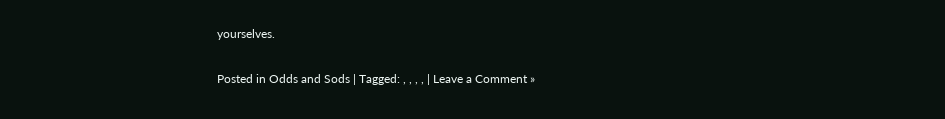yourselves.

Posted in Odds and Sods | Tagged: , , , , | Leave a Comment »